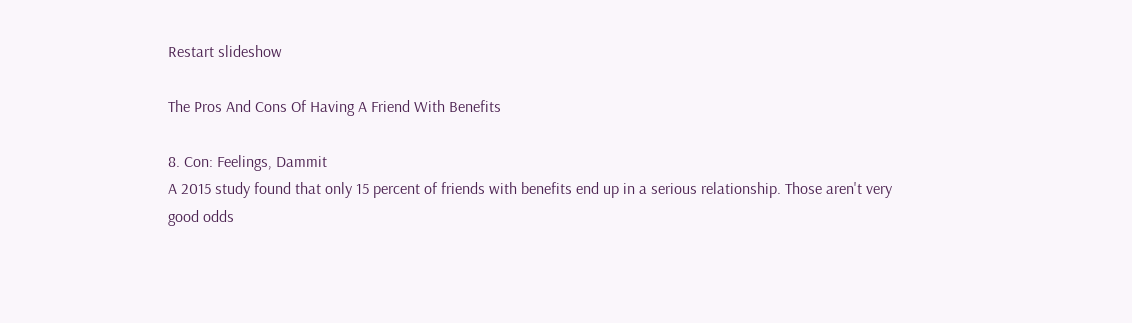Restart slideshow

The Pros And Cons Of Having A Friend With Benefits

8. Con: Feelings, Dammit
A 2015 study found that only 15 percent of friends with benefits end up in a serious relationship. Those aren't very good odds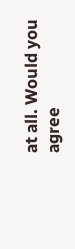at all. Would you agree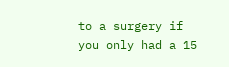to a surgery if you only had a 15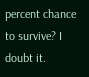percent chance to survive? I doubt it.